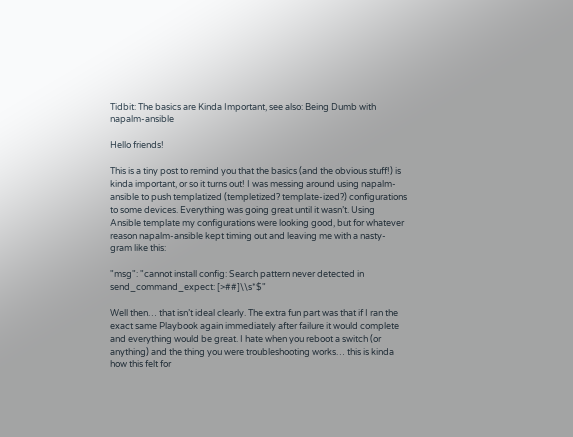Tidbit: The basics are Kinda Important, see also: Being Dumb with napalm-ansible

Hello friends!

This is a tiny post to remind you that the basics (and the obvious stuff!) is kinda important, or so it turns out! I was messing around using napalm-ansible to push templatized (templetized? template-ized?) configurations to some devices. Everything was going great until it wasn’t. Using Ansible template my configurations were looking good, but for whatever reason napalm-ansible kept timing out and leaving me with a nasty-gram like this:

"msg": "cannot install config: Search pattern never detected in send_command_expect: [>##]\\s*$"

Well then… that isn’t ideal clearly. The extra fun part was that if I ran the exact same Playbook again immediately after failure it would complete and everything would be great. I hate when you reboot a switch (or anything) and the thing you were troubleshooting works… this is kinda how this felt for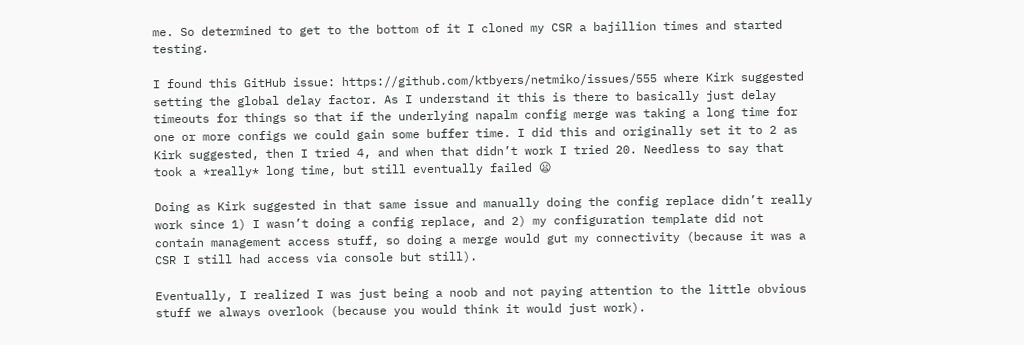me. So determined to get to the bottom of it I cloned my CSR a bajillion times and started testing.

I found this GitHub issue: https://github.com/ktbyers/netmiko/issues/555 where Kirk suggested setting the global delay factor. As I understand it this is there to basically just delay timeouts for things so that if the underlying napalm config merge was taking a long time for one or more configs we could gain some buffer time. I did this and originally set it to 2 as Kirk suggested, then I tried 4, and when that didn’t work I tried 20. Needless to say that took a *really* long time, but still eventually failed 😦

Doing as Kirk suggested in that same issue and manually doing the config replace didn’t really work since 1) I wasn’t doing a config replace, and 2) my configuration template did not contain management access stuff, so doing a merge would gut my connectivity (because it was a CSR I still had access via console but still).

Eventually, I realized I was just being a noob and not paying attention to the little obvious stuff we always overlook (because you would think it would just work).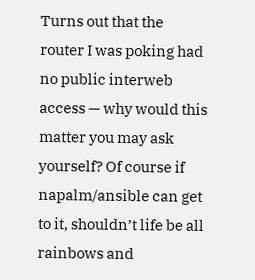Turns out that the router I was poking had no public interweb access — why would this matter you may ask yourself? Of course if napalm/ansible can get to it, shouldn’t life be all rainbows and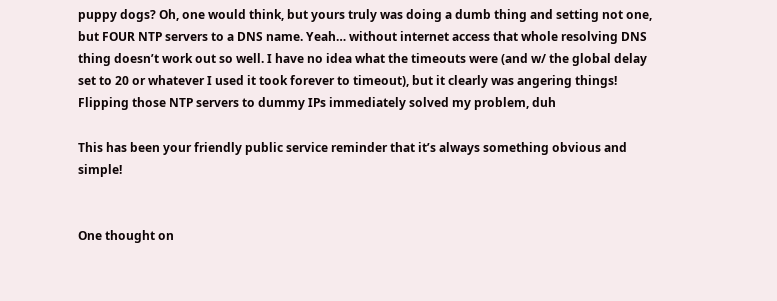puppy dogs? Oh, one would think, but yours truly was doing a dumb thing and setting not one, but FOUR NTP servers to a DNS name. Yeah… without internet access that whole resolving DNS thing doesn’t work out so well. I have no idea what the timeouts were (and w/ the global delay set to 20 or whatever I used it took forever to timeout), but it clearly was angering things! Flipping those NTP servers to dummy IPs immediately solved my problem, duh

This has been your friendly public service reminder that it’s always something obvious and simple!


One thought on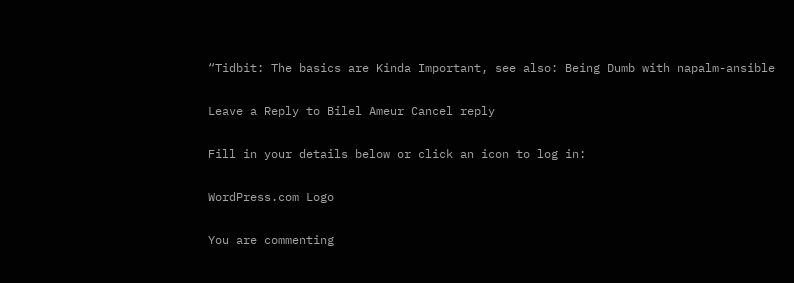“Tidbit: The basics are Kinda Important, see also: Being Dumb with napalm-ansible

Leave a Reply to Bilel Ameur Cancel reply

Fill in your details below or click an icon to log in:

WordPress.com Logo

You are commenting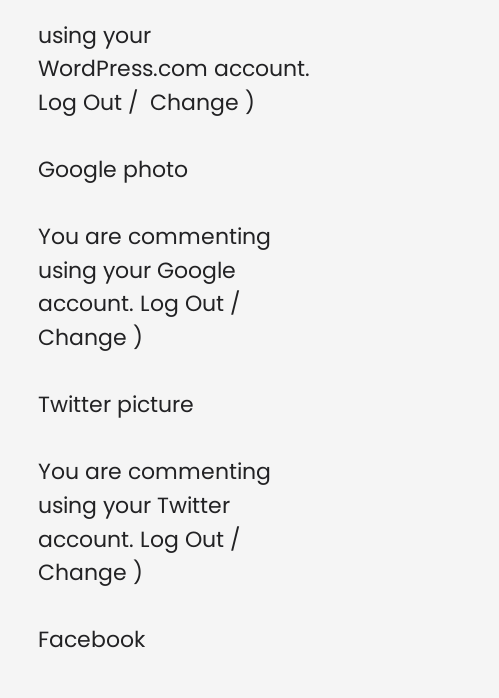using your WordPress.com account. Log Out /  Change )

Google photo

You are commenting using your Google account. Log Out /  Change )

Twitter picture

You are commenting using your Twitter account. Log Out /  Change )

Facebook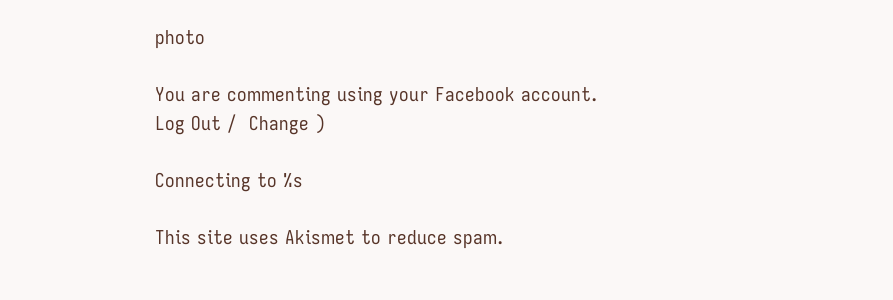photo

You are commenting using your Facebook account. Log Out /  Change )

Connecting to %s

This site uses Akismet to reduce spam.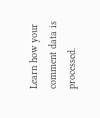Learn how your comment data is processed.